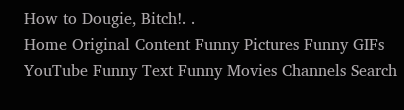How to Dougie, Bitch!. .
Home Original Content Funny Pictures Funny GIFs YouTube Funny Text Funny Movies Channels Search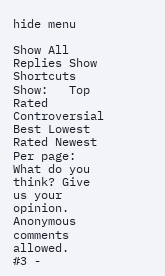hide menu

Show All Replies Show Shortcuts
Show:   Top Rated Controversial Best Lowest Rated Newest Per page:
What do you think? Give us your opinion. Anonymous comments allowed.
#3 -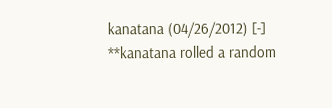kanatana (04/26/2012) [-]
**kanatana rolled a random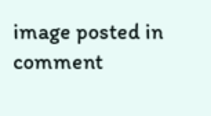image posted in comment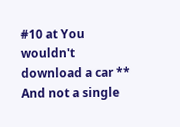#10 at You wouldn't download a car ** And not a single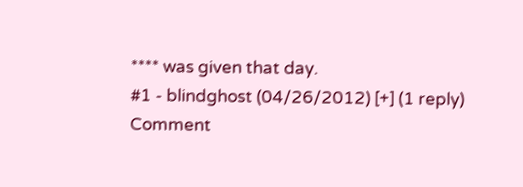**** was given that day.
#1 - blindghost (04/26/2012) [+] (1 reply)
Comment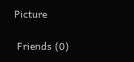Picture

 Friends (0)